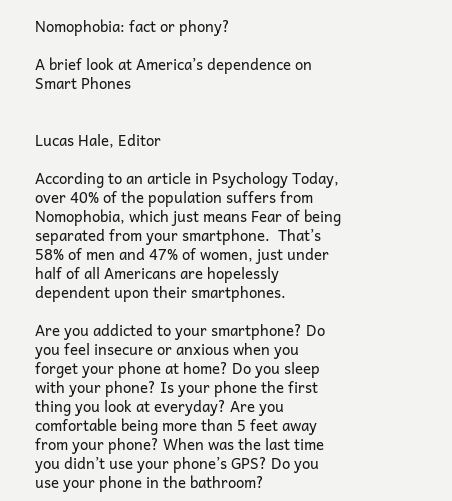Nomophobia: fact or phony?

A brief look at America’s dependence on Smart Phones


Lucas Hale, Editor

According to an article in Psychology Today, over 40% of the population suffers from Nomophobia, which just means Fear of being separated from your smartphone.  That’s 58% of men and 47% of women, just under half of all Americans are hopelessly dependent upon their smartphones.

Are you addicted to your smartphone? Do you feel insecure or anxious when you forget your phone at home? Do you sleep with your phone? Is your phone the first thing you look at everyday? Are you comfortable being more than 5 feet away from your phone? When was the last time you didn’t use your phone’s GPS? Do you use your phone in the bathroom?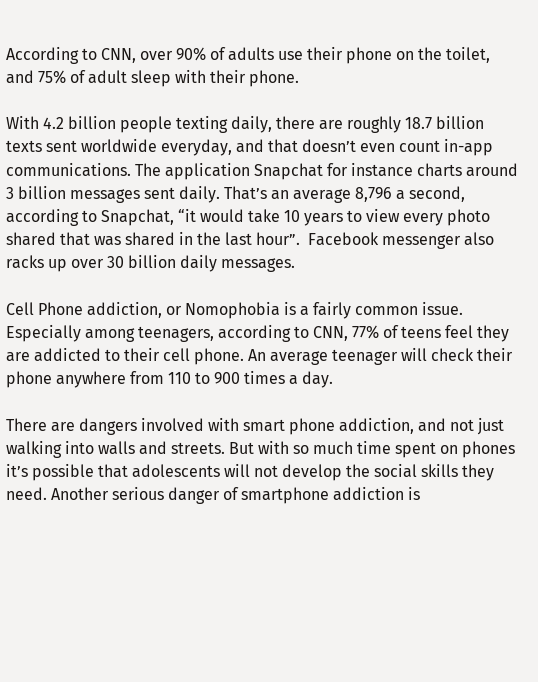According to CNN, over 90% of adults use their phone on the toilet, and 75% of adult sleep with their phone.

With 4.2 billion people texting daily, there are roughly 18.7 billion texts sent worldwide everyday, and that doesn’t even count in-app communications. The application Snapchat for instance charts around 3 billion messages sent daily. That’s an average 8,796 a second, according to Snapchat, “it would take 10 years to view every photo shared that was shared in the last hour”.  Facebook messenger also racks up over 30 billion daily messages.

Cell Phone addiction, or Nomophobia is a fairly common issue. Especially among teenagers, according to CNN, 77% of teens feel they are addicted to their cell phone. An average teenager will check their phone anywhere from 110 to 900 times a day.

There are dangers involved with smart phone addiction, and not just walking into walls and streets. But with so much time spent on phones it’s possible that adolescents will not develop the social skills they need. Another serious danger of smartphone addiction is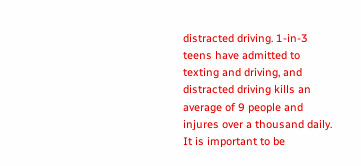distracted driving. 1-in-3 teens have admitted to texting and driving, and distracted driving kills an average of 9 people and injures over a thousand daily. It is important to be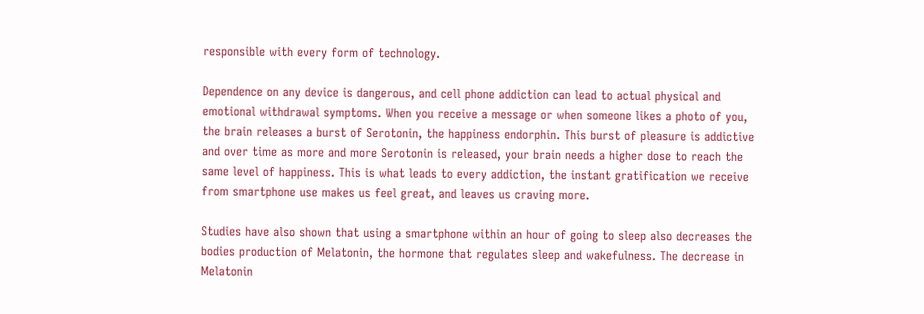responsible with every form of technology.

Dependence on any device is dangerous, and cell phone addiction can lead to actual physical and emotional withdrawal symptoms. When you receive a message or when someone likes a photo of you, the brain releases a burst of Serotonin, the happiness endorphin. This burst of pleasure is addictive and over time as more and more Serotonin is released, your brain needs a higher dose to reach the same level of happiness. This is what leads to every addiction, the instant gratification we receive from smartphone use makes us feel great, and leaves us craving more.

Studies have also shown that using a smartphone within an hour of going to sleep also decreases the bodies production of Melatonin, the hormone that regulates sleep and wakefulness. The decrease in Melatonin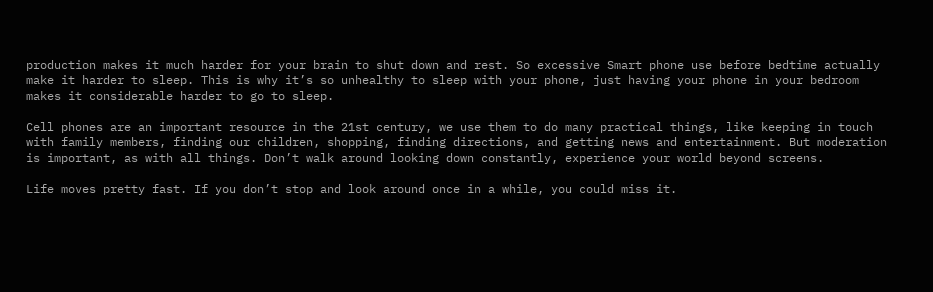production makes it much harder for your brain to shut down and rest. So excessive Smart phone use before bedtime actually make it harder to sleep. This is why it’s so unhealthy to sleep with your phone, just having your phone in your bedroom makes it considerable harder to go to sleep.

Cell phones are an important resource in the 21st century, we use them to do many practical things, like keeping in touch with family members, finding our children, shopping, finding directions, and getting news and entertainment. But moderation is important, as with all things. Don’t walk around looking down constantly, experience your world beyond screens.

Life moves pretty fast. If you don’t stop and look around once in a while, you could miss it.